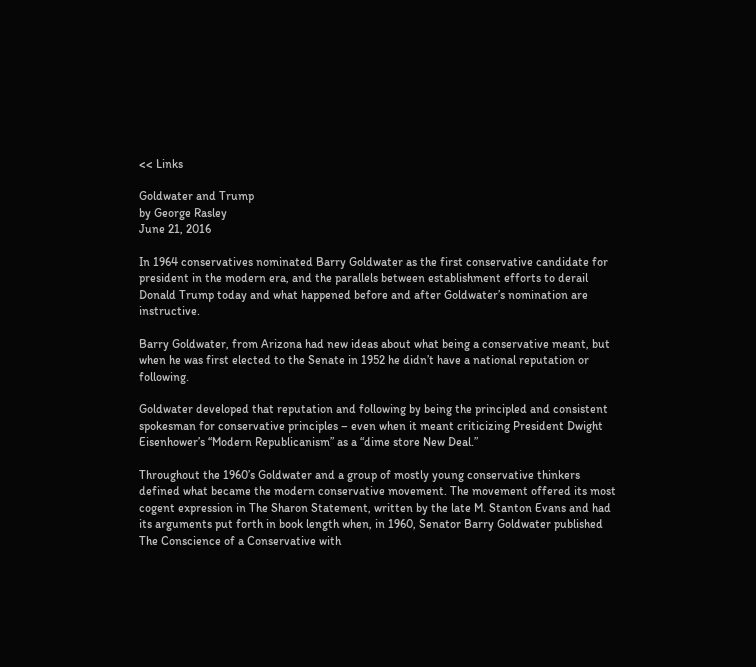<< Links

Goldwater and Trump
by George Rasley
June 21, 2016

In 1964 conservatives nominated Barry Goldwater as the first conservative candidate for president in the modern era, and the parallels between establishment efforts to derail Donald Trump today and what happened before and after Goldwater’s nomination are instructive.

Barry Goldwater, from Arizona had new ideas about what being a conservative meant, but when he was first elected to the Senate in 1952 he didn’t have a national reputation or following.

Goldwater developed that reputation and following by being the principled and consistent spokesman for conservative principles – even when it meant criticizing President Dwight Eisenhower’s “Modern Republicanism” as a “dime store New Deal.”

Throughout the 1960’s Goldwater and a group of mostly young conservative thinkers defined what became the modern conservative movement. The movement offered its most cogent expression in The Sharon Statement, written by the late M. Stanton Evans and had its arguments put forth in book length when, in 1960, Senator Barry Goldwater published The Conscience of a Conservative with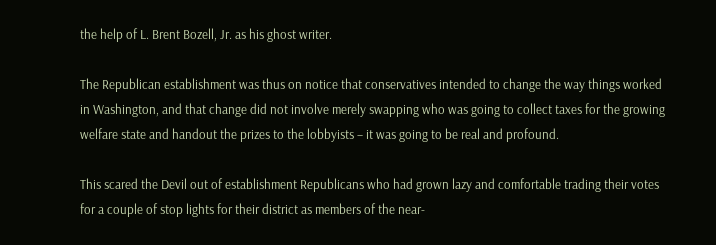the help of L. Brent Bozell, Jr. as his ghost writer.

The Republican establishment was thus on notice that conservatives intended to change the way things worked in Washington, and that change did not involve merely swapping who was going to collect taxes for the growing welfare state and handout the prizes to the lobbyists – it was going to be real and profound.

This scared the Devil out of establishment Republicans who had grown lazy and comfortable trading their votes for a couple of stop lights for their district as members of the near-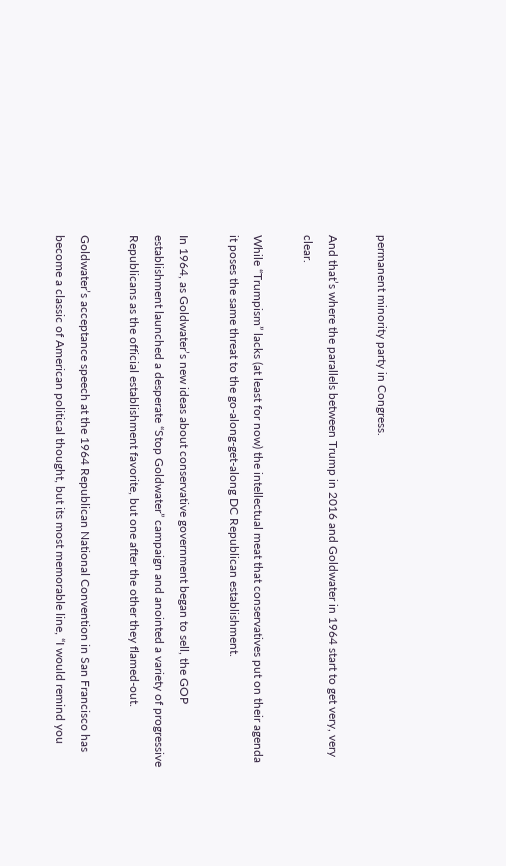permanent minority party in Congress.

And that’s where the parallels between Trump in 2016 and Goldwater in 1964 start to get very, very clear.

While “Trumpism” lacks (at least for now) the intellectual meat that conservatives put on their agenda it poses the same threat to the go-along-get-along DC Republican establishment.

In 1964, as Goldwater’s new ideas about conservative government began to sell, the GOP establishment launched a desperate “Stop Goldwater” campaign and anointed a variety of progressive Republicans as the official establishment favorite, but one after the other they flamed-out.

Goldwater’s acceptance speech at the 1964 Republican National Convention in San Francisco has become a classic of American political thought, but its most memorable line, “I would remind you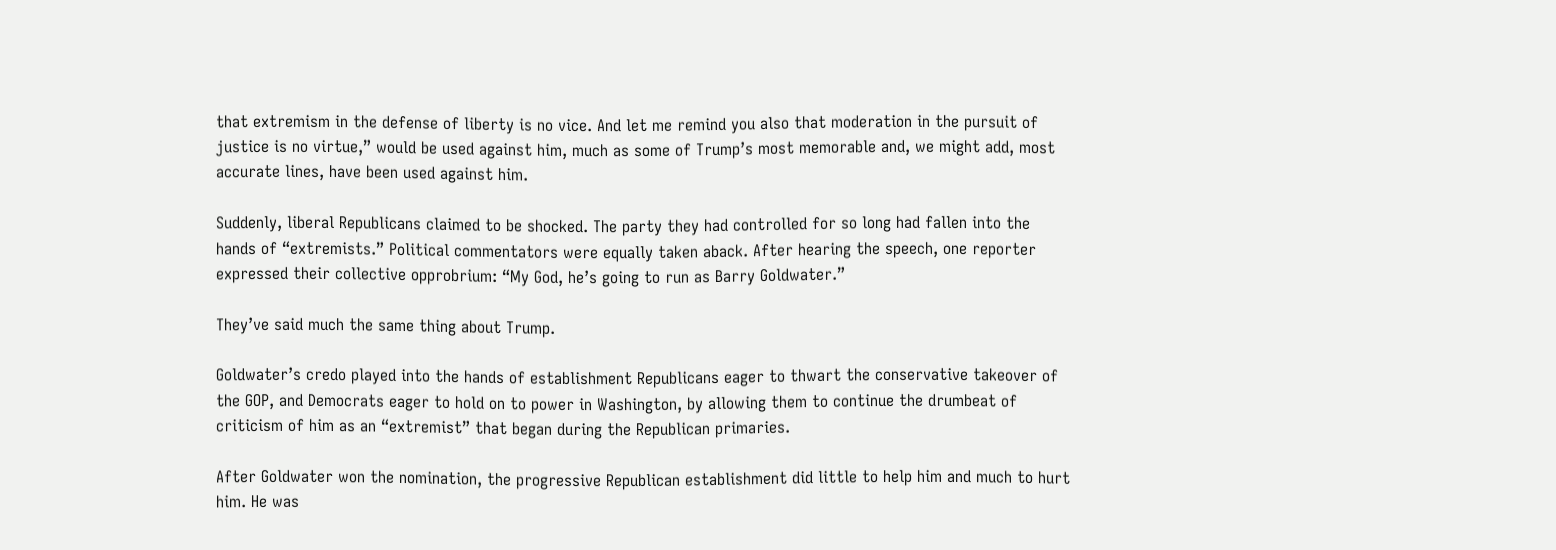that extremism in the defense of liberty is no vice. And let me remind you also that moderation in the pursuit of justice is no virtue,” would be used against him, much as some of Trump’s most memorable and, we might add, most accurate lines, have been used against him.

Suddenly, liberal Republicans claimed to be shocked. The party they had controlled for so long had fallen into the hands of “extremists.” Political commentators were equally taken aback. After hearing the speech, one reporter expressed their collective opprobrium: “My God, he’s going to run as Barry Goldwater.”

They’ve said much the same thing about Trump.

Goldwater’s credo played into the hands of establishment Republicans eager to thwart the conservative takeover of the GOP, and Democrats eager to hold on to power in Washington, by allowing them to continue the drumbeat of criticism of him as an “extremist” that began during the Republican primaries.

After Goldwater won the nomination, the progressive Republican establishment did little to help him and much to hurt him. He was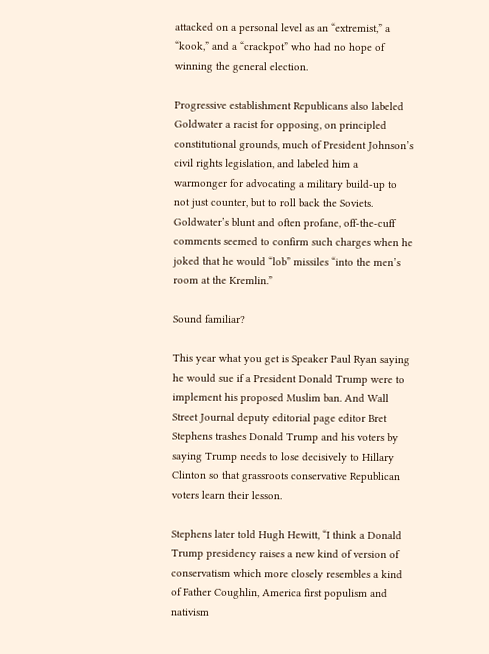attacked on a personal level as an “extremist,” a “kook,” and a “crackpot” who had no hope of winning the general election.

Progressive establishment Republicans also labeled Goldwater a racist for opposing, on principled constitutional grounds, much of President Johnson’s civil rights legislation, and labeled him a warmonger for advocating a military build-up to not just counter, but to roll back the Soviets. Goldwater’s blunt and often profane, off-the-cuff comments seemed to confirm such charges when he joked that he would “lob” missiles “into the men’s room at the Kremlin.”

Sound familiar?

This year what you get is Speaker Paul Ryan saying he would sue if a President Donald Trump were to implement his proposed Muslim ban. And Wall Street Journal deputy editorial page editor Bret Stephens trashes Donald Trump and his voters by saying Trump needs to lose decisively to Hillary Clinton so that grassroots conservative Republican voters learn their lesson.

Stephens later told Hugh Hewitt, “I think a Donald Trump presidency raises a new kind of version of conservatism which more closely resembles a kind of Father Coughlin, America first populism and nativism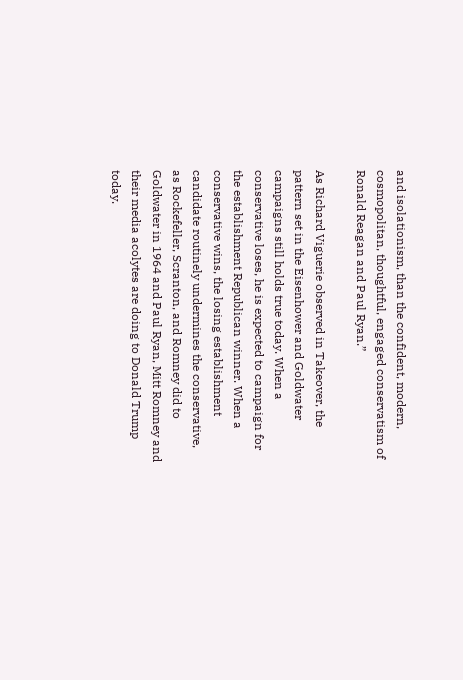and isolationism, than the confident, modern, cosmopolitan, thoughtful, engaged conservatism of Ronald Reagan and Paul Ryan.”

As Richard Viguerie observed in Takeover, the pattern set in the Eisenhower and Goldwater campaigns still holds true today. When a conservative loses, he is expected to campaign for the establishment Republican winner. When a conservative wins, the losing establishment candidate routinely undermines the conservative, as Rockefeller, Scranton, and Romney did to Goldwater in 1964 and Paul Ryan, Mitt Romney and their media acolytes are doing to Donald Trump today.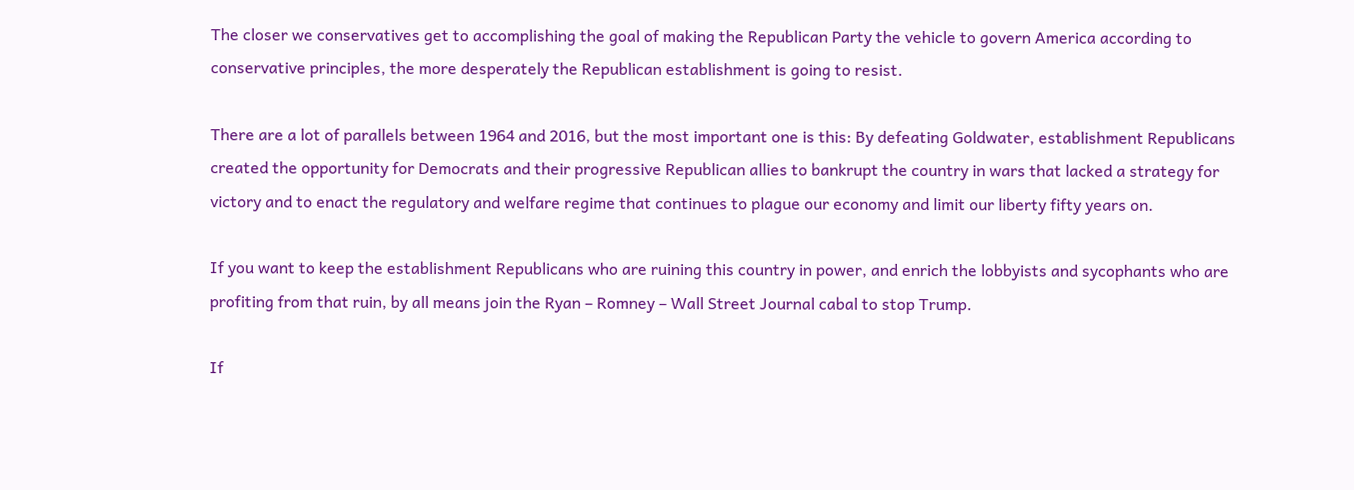The closer we conservatives get to accomplishing the goal of making the Republican Party the vehicle to govern America according to conservative principles, the more desperately the Republican establishment is going to resist.

There are a lot of parallels between 1964 and 2016, but the most important one is this: By defeating Goldwater, establishment Republicans created the opportunity for Democrats and their progressive Republican allies to bankrupt the country in wars that lacked a strategy for victory and to enact the regulatory and welfare regime that continues to plague our economy and limit our liberty fifty years on.

If you want to keep the establishment Republicans who are ruining this country in power, and enrich the lobbyists and sycophants who are profiting from that ruin, by all means join the Ryan – Romney – Wall Street Journal cabal to stop Trump.

If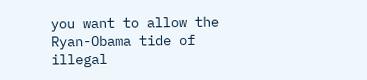you want to allow the Ryan-Obama tide of illegal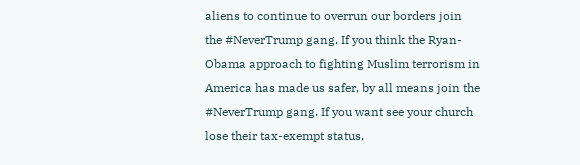aliens to continue to overrun our borders join the #NeverTrump gang. If you think the Ryan-Obama approach to fighting Muslim terrorism in America has made us safer, by all means join the #NeverTrump gang. If you want see your church lose their tax-exempt status,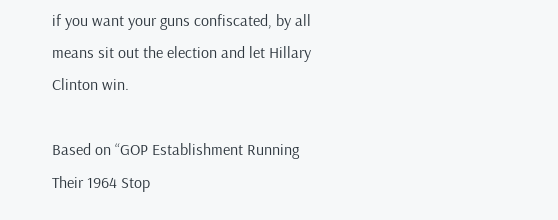if you want your guns confiscated, by all means sit out the election and let Hillary Clinton win.

Based on “GOP Establishment Running Their 1964 Stop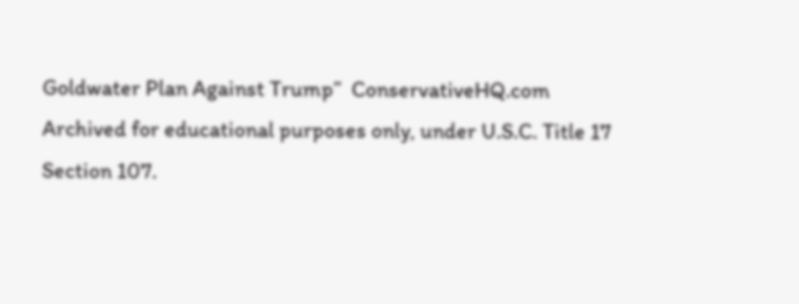Goldwater Plan Against Trump”  ConservativeHQ.com
Archived for educational purposes only, under U.S.C. Title 17 Section 107.